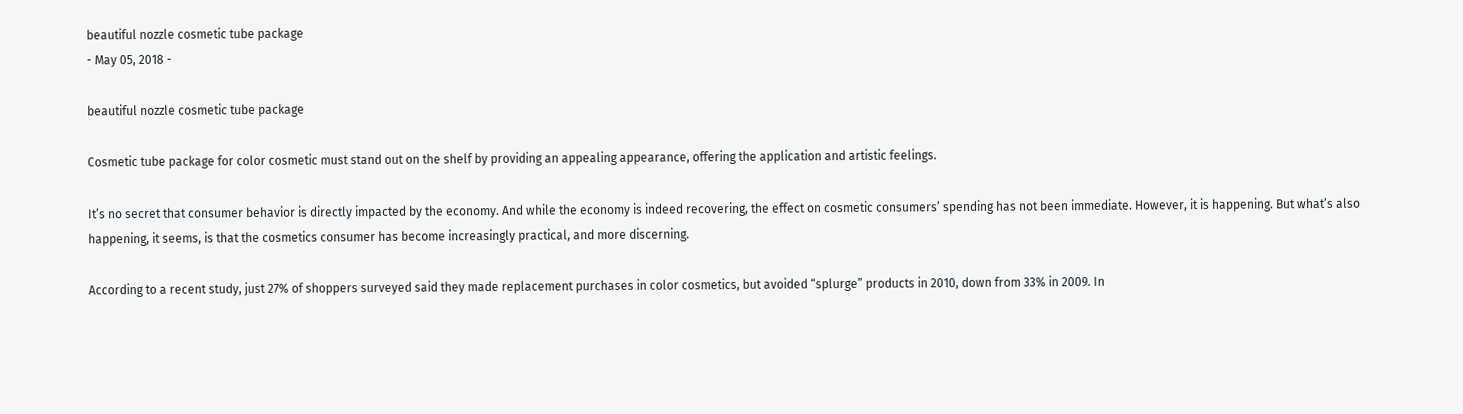beautiful nozzle cosmetic tube package
- May 05, 2018 -

beautiful nozzle cosmetic tube package

Cosmetic tube package for color cosmetic must stand out on the shelf by providing an appealing appearance, offering the application and artistic feelings.

It’s no secret that consumer behavior is directly impacted by the economy. And while the economy is indeed recovering, the effect on cosmetic consumers’ spending has not been immediate. However, it is happening. But what’s also happening, it seems, is that the cosmetics consumer has become increasingly practical, and more discerning.

According to a recent study, just 27% of shoppers surveyed said they made replacement purchases in color cosmetics, but avoided “splurge” products in 2010, down from 33% in 2009. In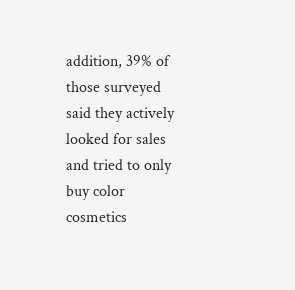addition, 39% of those surveyed said they actively looked for sales and tried to only buy color cosmetics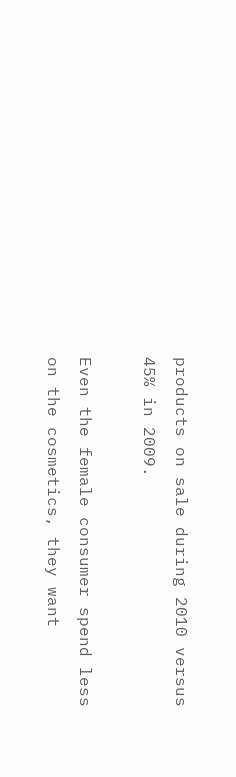products on sale during 2010 versus 45% in 2009.

Even the female consumer spend less on the cosmetics, they want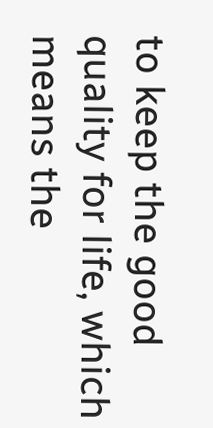to keep the good quality for life, which means the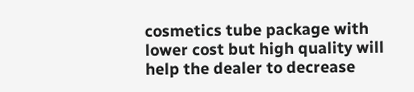cosmetics tube package with lower cost but high quality will help the dealer to decrease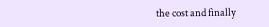the cost and finally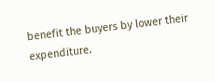benefit the buyers by lower their expenditure.